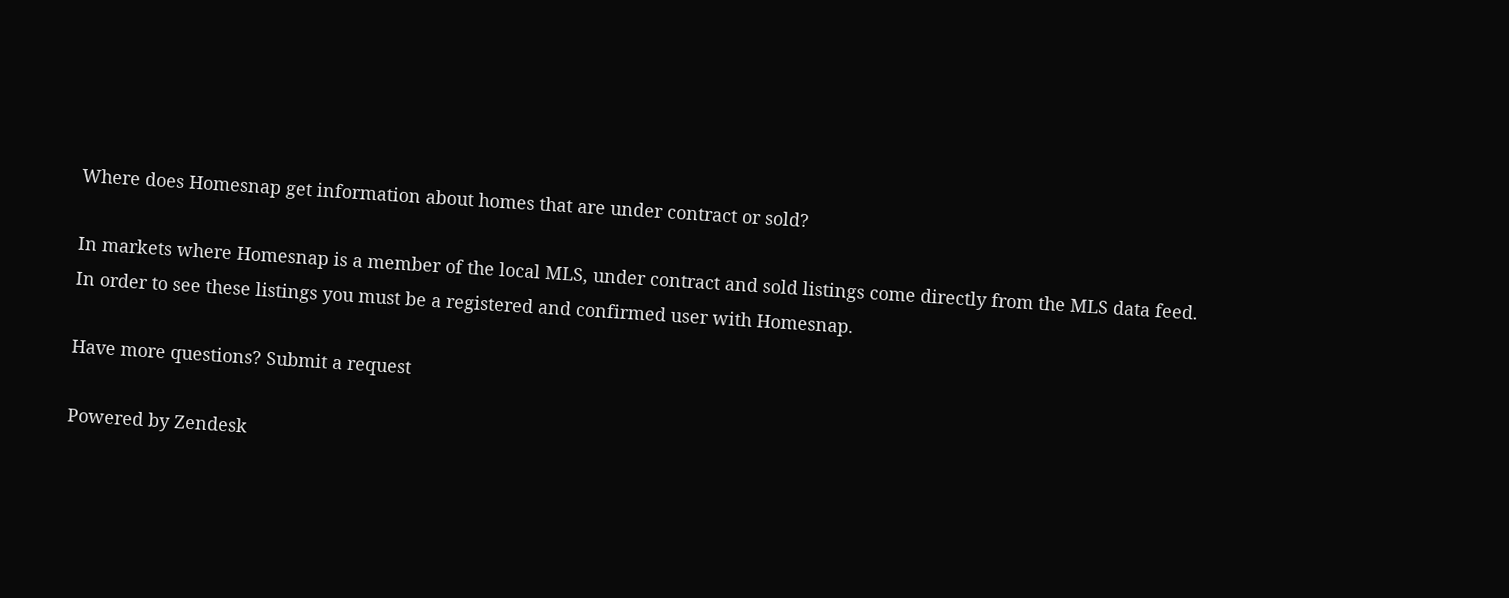Where does Homesnap get information about homes that are under contract or sold?

In markets where Homesnap is a member of the local MLS, under contract and sold listings come directly from the MLS data feed. In order to see these listings you must be a registered and confirmed user with Homesnap.

Have more questions? Submit a request

Powered by Zendesk